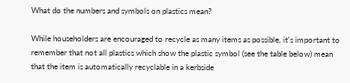What do the numbers and symbols on plastics mean?

While householders are encouraged to recycle as many items as possible, it's important to remember that not all plastics which show the plastic symbol (see the table below) mean that the item is automatically recyclable in a kerbside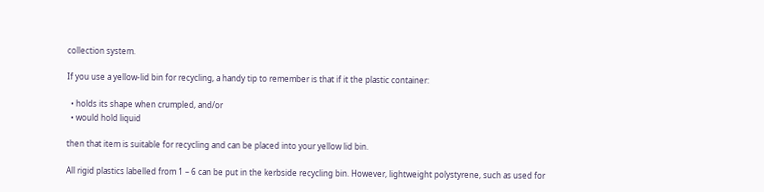collection system.

If you use a yellow-lid bin for recycling, a handy tip to remember is that if it the plastic container:

  • holds its shape when crumpled, and/or
  • would hold liquid

then that item is suitable for recycling and can be placed into your yellow lid bin.

All rigid plastics labelled from 1 – 6 can be put in the kerbside recycling bin. However, lightweight polystyrene, such as used for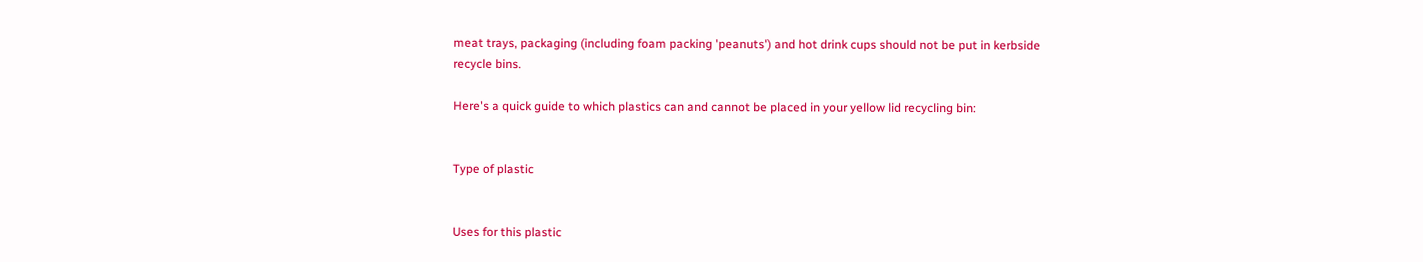meat trays, packaging (including foam packing 'peanuts') and hot drink cups should not be put in kerbside recycle bins.

Here's a quick guide to which plastics can and cannot be placed in your yellow lid recycling bin:


Type of plastic


Uses for this plastic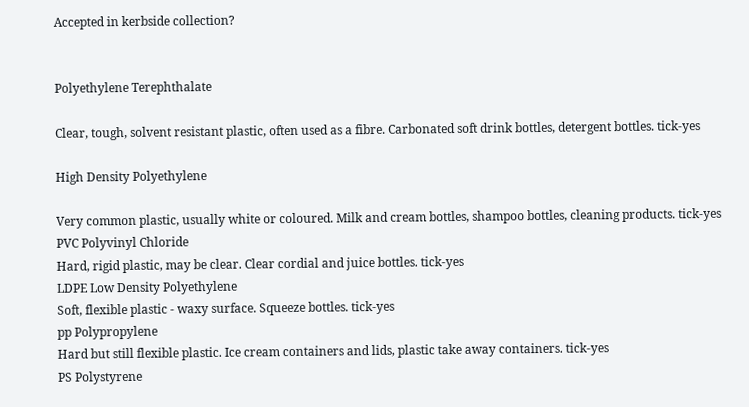Accepted in kerbside collection?


Polyethylene Terephthalate

Clear, tough, solvent resistant plastic, often used as a fibre. Carbonated soft drink bottles, detergent bottles. tick-yes

High Density Polyethylene

Very common plastic, usually white or coloured. Milk and cream bottles, shampoo bottles, cleaning products. tick-yes
PVC Polyvinyl Chloride
Hard, rigid plastic, may be clear. Clear cordial and juice bottles. tick-yes
LDPE Low Density Polyethylene
Soft, flexible plastic - waxy surface. Squeeze bottles. tick-yes
pp Polypropylene
Hard but still flexible plastic. Ice cream containers and lids, plastic take away containers. tick-yes
PS Polystyrene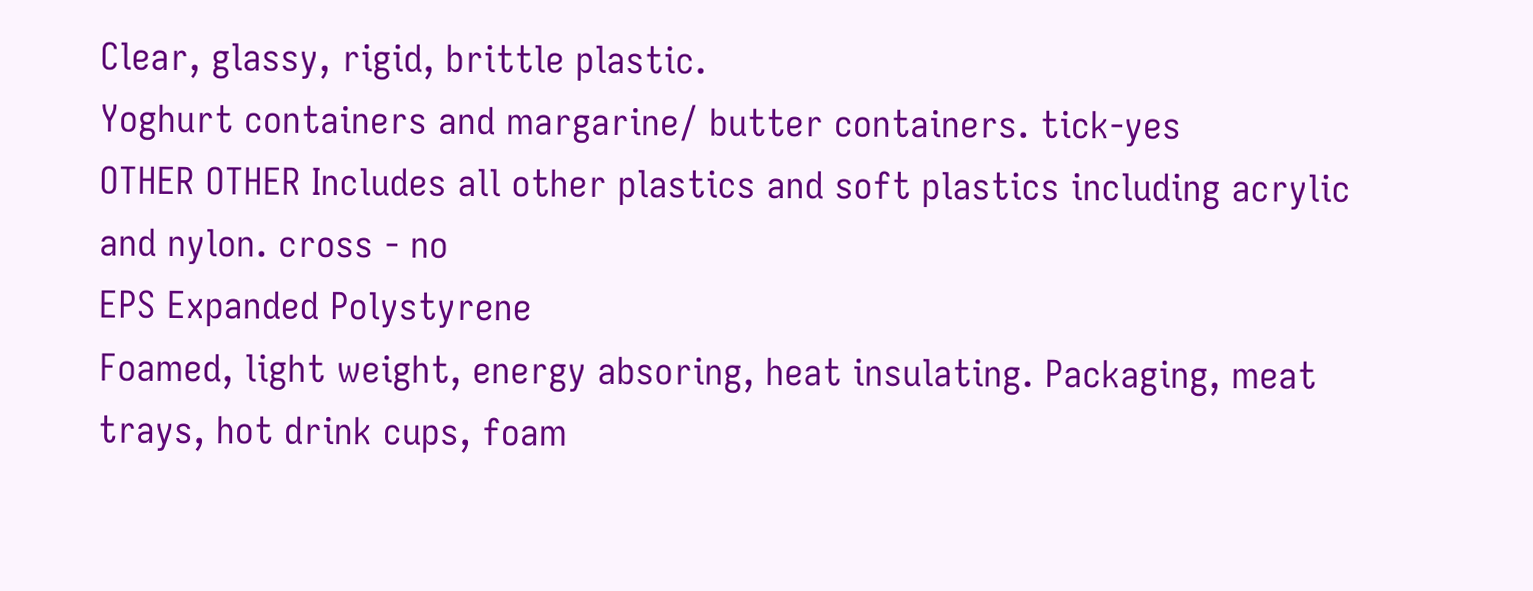Clear, glassy, rigid, brittle plastic.
Yoghurt containers and margarine/ butter containers. tick-yes
OTHER OTHER Includes all other plastics and soft plastics including acrylic and nylon. cross - no
EPS Expanded Polystyrene
Foamed, light weight, energy absoring, heat insulating. Packaging, meat trays, hot drink cups, foam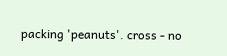packing 'peanuts'. cross - no